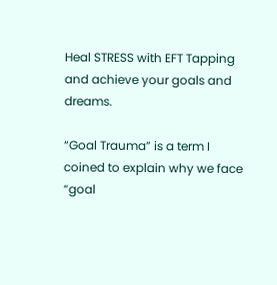Heal STRESS with EFT Tapping and achieve your goals and dreams.

“Goal Trauma” is a term I coined to explain why we face “goal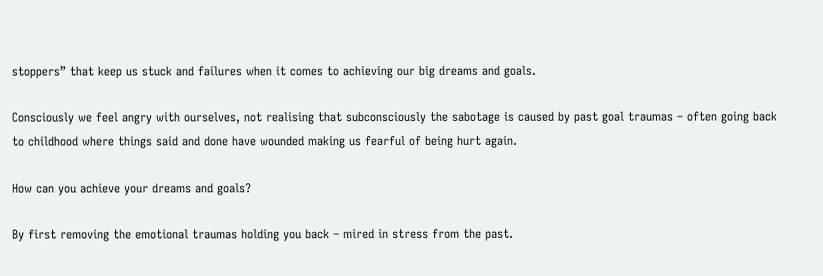stoppers” that keep us stuck and failures when it comes to achieving our big dreams and goals.

Consciously we feel angry with ourselves, not realising that subconsciously the sabotage is caused by past goal traumas – often going back to childhood where things said and done have wounded making us fearful of being hurt again.

How can you achieve your dreams and goals?

By first removing the emotional traumas holding you back – mired in stress from the past.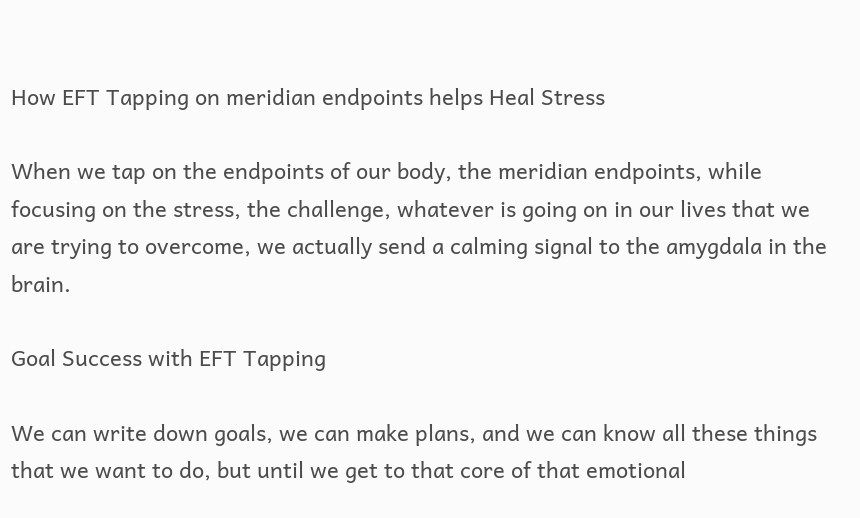How EFT Tapping on meridian endpoints helps Heal Stress

When we tap on the endpoints of our body, the meridian endpoints, while focusing on the stress, the challenge, whatever is going on in our lives that we are trying to overcome, we actually send a calming signal to the amygdala in the brain.

Goal Success with EFT Tapping

We can write down goals, we can make plans, and we can know all these things that we want to do, but until we get to that core of that emotional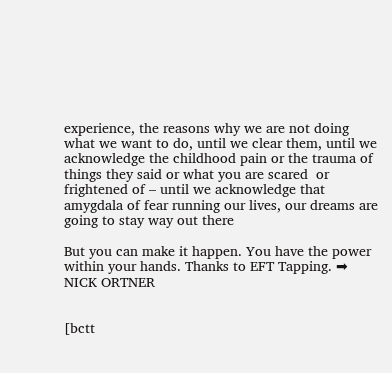experience, the reasons why we are not doing what we want to do, until we clear them, until we acknowledge the childhood pain or the trauma of things they said or what you are scared  or frightened of – until we acknowledge that amygdala of fear running our lives, our dreams are going to stay way out there

But you can make it happen. You have the power within your hands. Thanks to EFT Tapping. ➡  NICK ORTNER


[bctt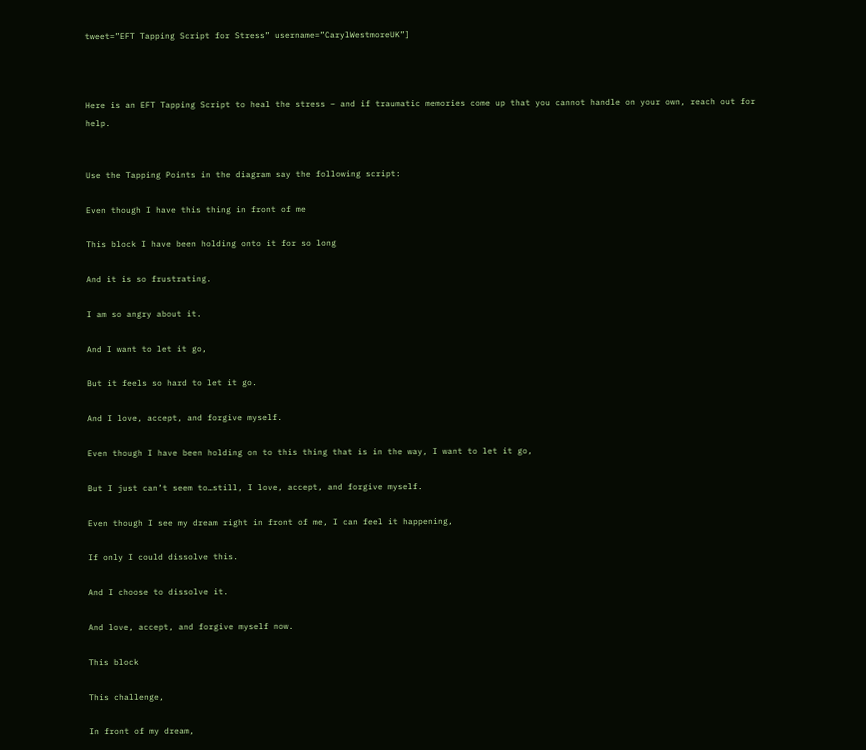tweet=”EFT Tapping Script for Stress” username=”CarylWestmoreUK”]



Here is an EFT Tapping Script to heal the stress – and if traumatic memories come up that you cannot handle on your own, reach out for help.


Use the Tapping Points in the diagram say the following script:

Even though I have this thing in front of me

This block I have been holding onto it for so long

And it is so frustrating.

I am so angry about it.

And I want to let it go,

But it feels so hard to let it go.

And I love, accept, and forgive myself.

Even though I have been holding on to this thing that is in the way, I want to let it go,

But I just can’t seem to…still, I love, accept, and forgive myself.

Even though I see my dream right in front of me, I can feel it happening,

If only I could dissolve this.

And I choose to dissolve it.

And love, accept, and forgive myself now.

This block

This challenge,

In front of my dream,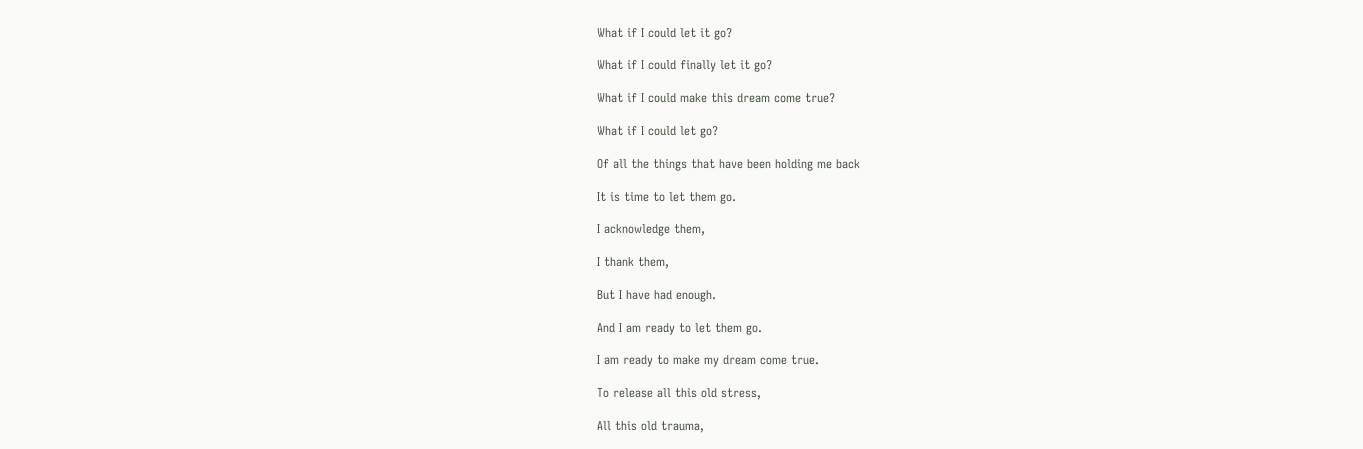What if I could let it go?

What if I could finally let it go?

What if I could make this dream come true?

What if I could let go?

Of all the things that have been holding me back

It is time to let them go.

I acknowledge them,

I thank them,

But I have had enough.

And I am ready to let them go.

I am ready to make my dream come true.

To release all this old stress,

All this old trauma,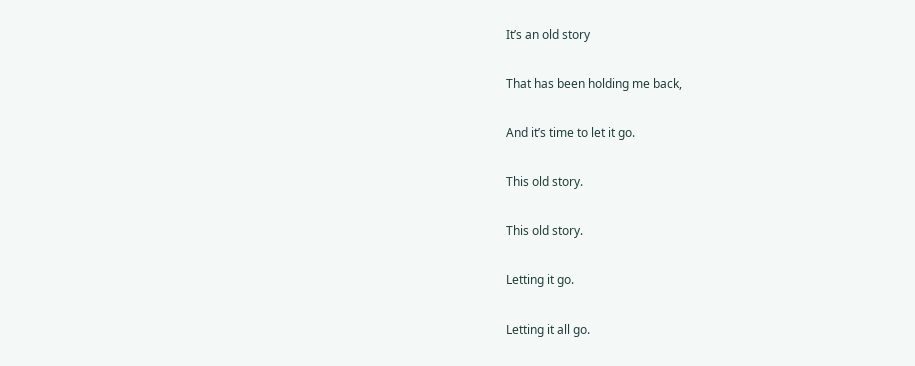It’s an old story

That has been holding me back,

And it’s time to let it go.

This old story.

This old story.

Letting it go.

Letting it all go.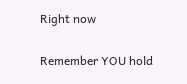Right now

Remember YOU hold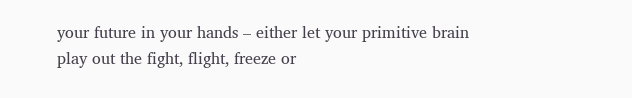your future in your hands – either let your primitive brain play out the fight, flight, freeze or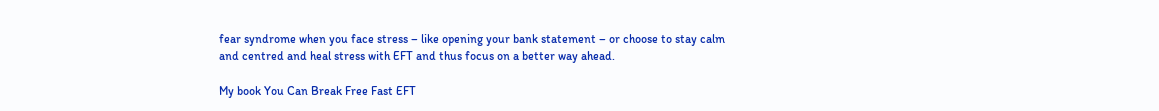fear syndrome when you face stress – like opening your bank statement – or choose to stay calm and centred and heal stress with EFT and thus focus on a better way ahead.

My book You Can Break Free Fast EFT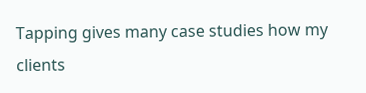Tapping gives many case studies how my clients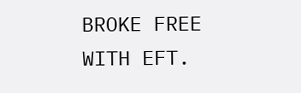BROKE FREE WITH EFT.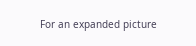For an expanded picture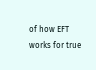of how EFT works for true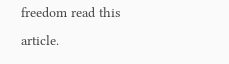freedom read this article.